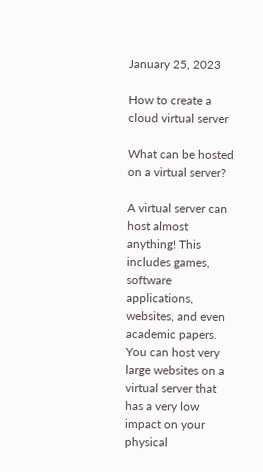January 25, 2023

How to create a cloud virtual server

What can be hosted on a virtual server?

A virtual server can host almost anything! This includes games, software applications, websites, and even academic papers. You can host very large websites on a virtual server that has a very low impact on your physical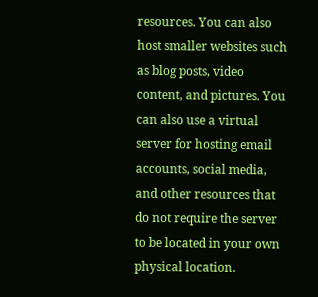resources. You can also host smaller websites such as blog posts, video content, and pictures. You can also use a virtual server for hosting email accounts, social media, and other resources that do not require the server to be located in your own physical location.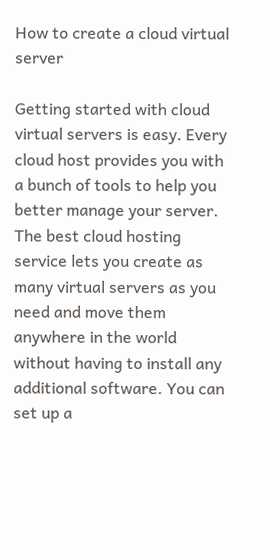How to create a cloud virtual server

Getting started with cloud virtual servers is easy. Every cloud host provides you with a bunch of tools to help you better manage your server. The best cloud hosting service lets you create as many virtual servers as you need and move them anywhere in the world without having to install any additional software. You can set up a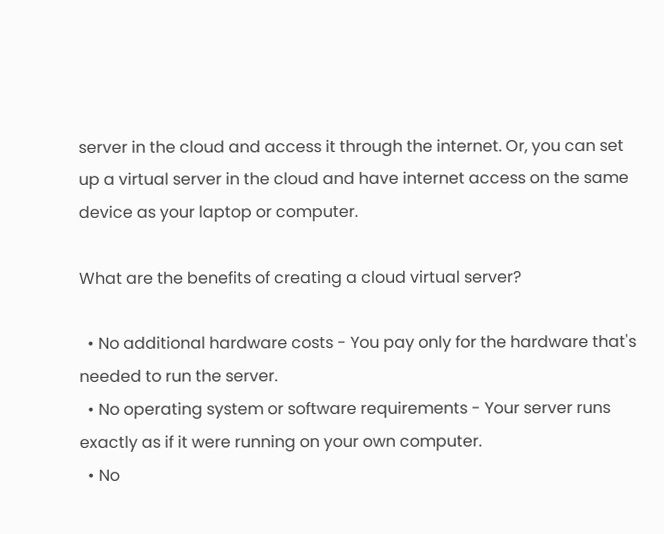server in the cloud and access it through the internet. Or, you can set up a virtual server in the cloud and have internet access on the same device as your laptop or computer.

What are the benefits of creating a cloud virtual server?

  • No additional hardware costs - You pay only for the hardware that's needed to run the server.
  • No operating system or software requirements - Your server runs exactly as if it were running on your own computer.
  • No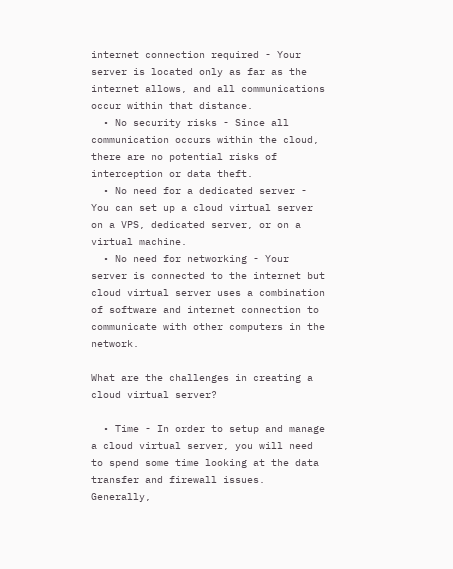internet connection required - Your server is located only as far as the internet allows, and all communications occur within that distance.
  • No security risks - Since all communication occurs within the cloud, there are no potential risks of interception or data theft.
  • No need for a dedicated server - You can set up a cloud virtual server on a VPS, dedicated server, or on a virtual machine.
  • No need for networking - Your server is connected to the internet but cloud virtual server uses a combination of software and internet connection to communicate with other computers in the network.

What are the challenges in creating a cloud virtual server?

  • Time - In order to setup and manage a cloud virtual server, you will need to spend some time looking at the data transfer and firewall issues. Generally,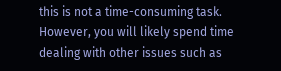this is not a time-consuming task. However, you will likely spend time dealing with other issues such as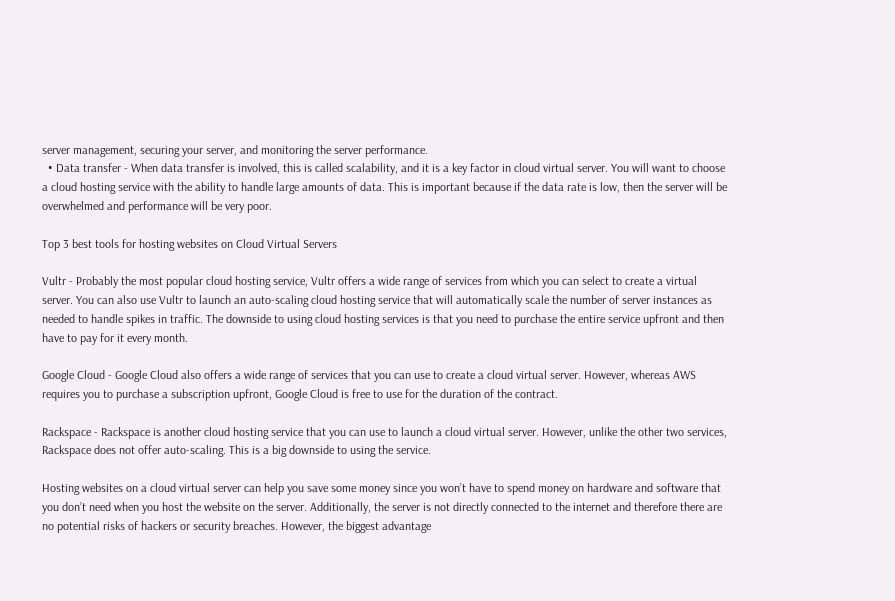server management, securing your server, and monitoring the server performance.
  • Data transfer - When data transfer is involved, this is called scalability, and it is a key factor in cloud virtual server. You will want to choose a cloud hosting service with the ability to handle large amounts of data. This is important because if the data rate is low, then the server will be overwhelmed and performance will be very poor.

Top 3 best tools for hosting websites on Cloud Virtual Servers

Vultr - Probably the most popular cloud hosting service, Vultr offers a wide range of services from which you can select to create a virtual server. You can also use Vultr to launch an auto-scaling cloud hosting service that will automatically scale the number of server instances as needed to handle spikes in traffic. The downside to using cloud hosting services is that you need to purchase the entire service upfront and then have to pay for it every month.

Google Cloud - Google Cloud also offers a wide range of services that you can use to create a cloud virtual server. However, whereas AWS requires you to purchase a subscription upfront, Google Cloud is free to use for the duration of the contract.

Rackspace - Rackspace is another cloud hosting service that you can use to launch a cloud virtual server. However, unlike the other two services, Rackspace does not offer auto-scaling. This is a big downside to using the service.

Hosting websites on a cloud virtual server can help you save some money since you won’t have to spend money on hardware and software that you don’t need when you host the website on the server. Additionally, the server is not directly connected to the internet and therefore there are no potential risks of hackers or security breaches. However, the biggest advantage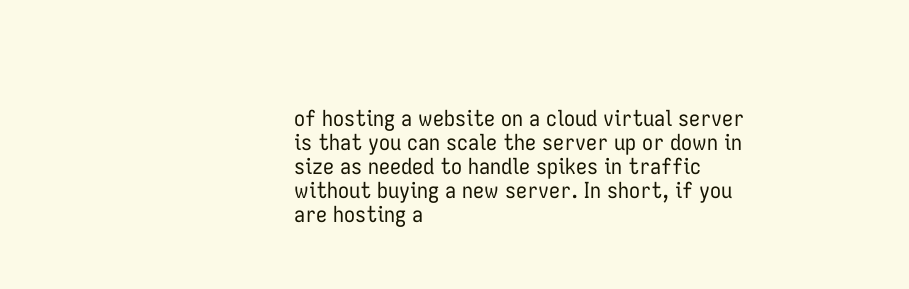of hosting a website on a cloud virtual server is that you can scale the server up or down in size as needed to handle spikes in traffic without buying a new server. In short, if you are hosting a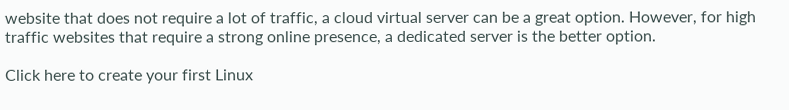website that does not require a lot of traffic, a cloud virtual server can be a great option. However, for high traffic websites that require a strong online presence, a dedicated server is the better option.

Click here to create your first Linux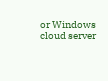or Windows cloud server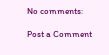No comments:

Post a Comment